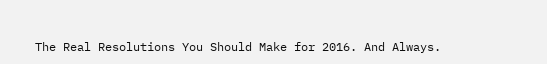The Real Resolutions You Should Make for 2016. And Always.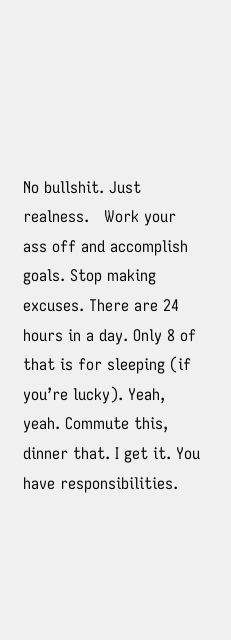No bullshit. Just realness.   Work your ass off and accomplish goals. Stop making excuses. There are 24 hours in a day. Only 8 of that is for sleeping (if you’re lucky). Yeah, yeah. Commute this, dinner that. I get it. You have responsibilities.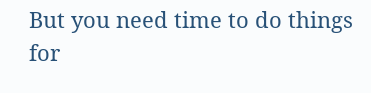But you need time to do things for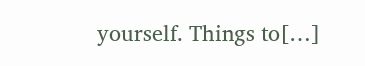yourself. Things to[…]